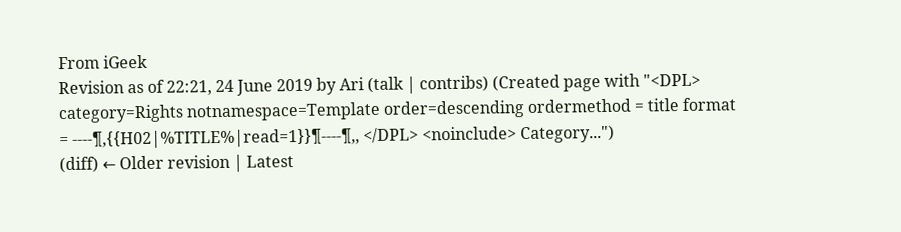From iGeek
Revision as of 22:21, 24 June 2019 by Ari (talk | contribs) (Created page with "<DPL> category=Rights notnamespace=Template order=descending ordermethod = title format = ----¶,{{H02|%TITLE%|read=1}}¶----¶,, </DPL> <noinclude> Category...")
(diff) ← Older revision | Latest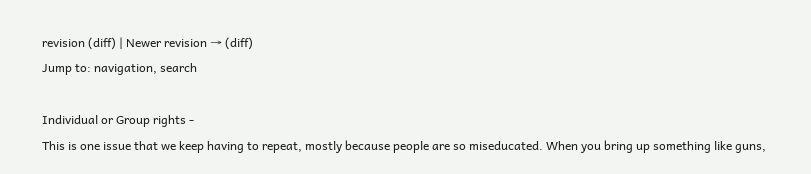revision (diff) | Newer revision → (diff)
Jump to: navigation, search

Individual or Group rights -
This is one issue that we keep having to repeat, mostly because people are so miseducated. When you bring up something like guns,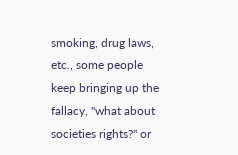smoking, drug laws, etc., some people keep bringing up the fallacy, "what about societies rights?" or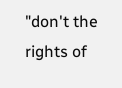"don't the rights of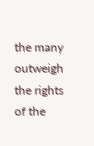the many outweigh the rights of the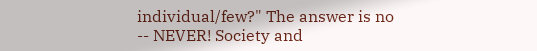individual/few?" The answer is no -- NEVER! Society and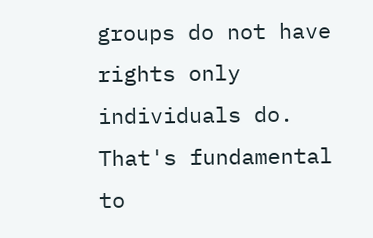groups do not have rights only individuals do. That's fundamental to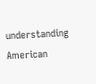understanding American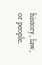history, law, or people.